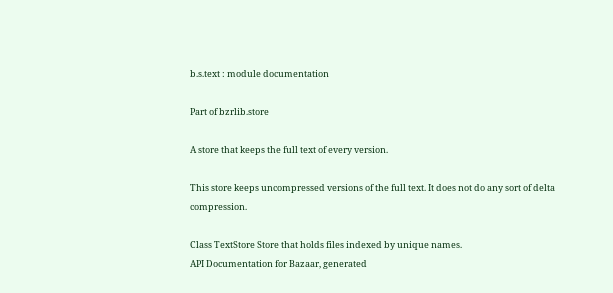b.s.text : module documentation

Part of bzrlib.store

A store that keeps the full text of every version.

This store keeps uncompressed versions of the full text. It does not do any sort of delta compression.

Class TextStore Store that holds files indexed by unique names.
API Documentation for Bazaar, generated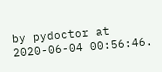by pydoctor at 2020-06-04 00:56:46.